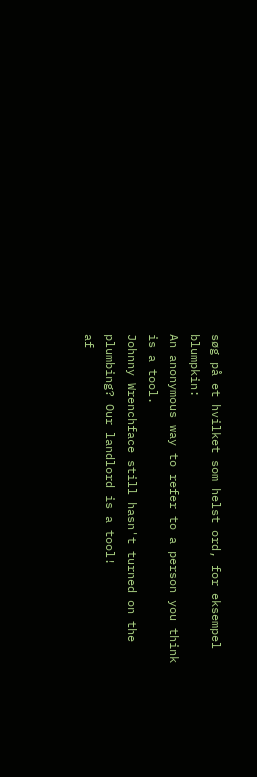søg på et hvilket som helst ord, for eksempel blumpkin:
An anonymous way to refer to a person you think is a tool.
Johnny Wrenchface still hasn't turned on the plumbing? Our landlord is a tool!
af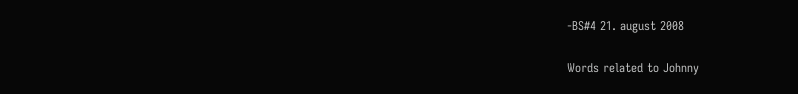-BS#4 21. august 2008

Words related to Johnny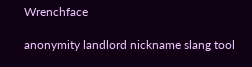Wrenchface

anonymity landlord nickname slang tool